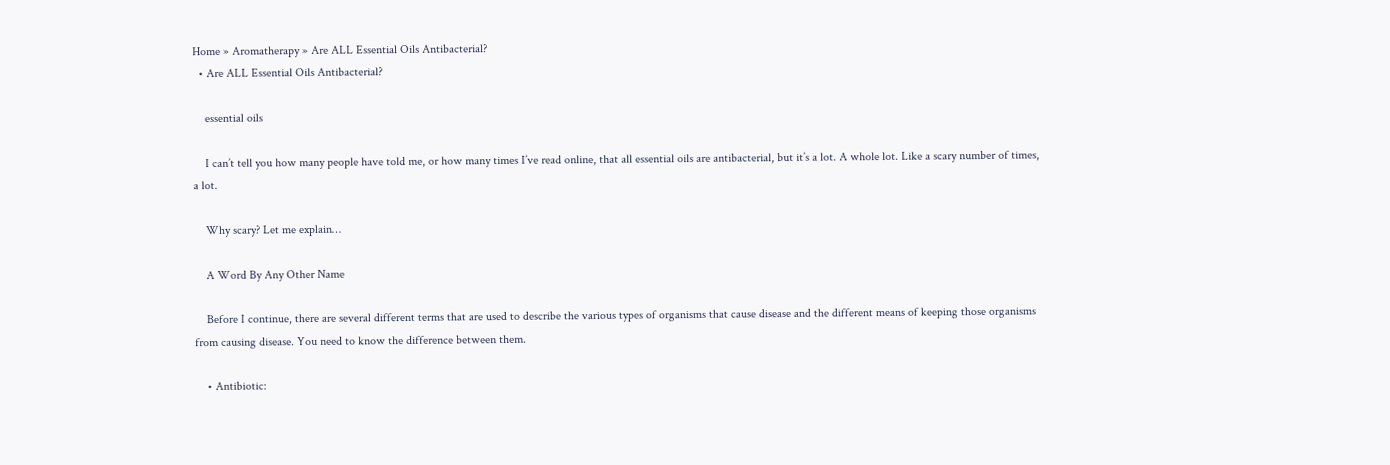Home » Aromatherapy » Are ALL Essential Oils Antibacterial?
  • Are ALL Essential Oils Antibacterial?

    essential oils

    I can’t tell you how many people have told me, or how many times I’ve read online, that all essential oils are antibacterial, but it’s a lot. A whole lot. Like a scary number of times, a lot.

    Why scary? Let me explain…

    A Word By Any Other Name

    Before I continue, there are several different terms that are used to describe the various types of organisms that cause disease and the different means of keeping those organisms from causing disease. You need to know the difference between them.

    • Antibiotic: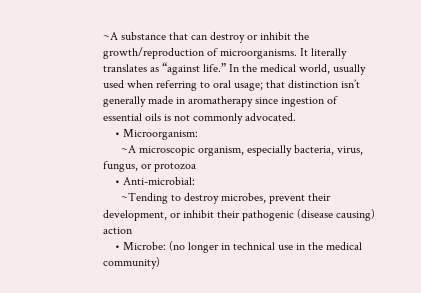~A substance that can destroy or inhibit the growth/reproduction of microorganisms. It literally translates as “against life.” In the medical world, usually used when referring to oral usage; that distinction isn’t generally made in aromatherapy since ingestion of essential oils is not commonly advocated.
    • Microorganism:
      ~A microscopic organism, especially bacteria, virus, fungus, or protozoa
    • Anti-microbial:
      ~Tending to destroy microbes, prevent their development, or inhibit their pathogenic (disease causing) action
    • Microbe: (no longer in technical use in the medical community)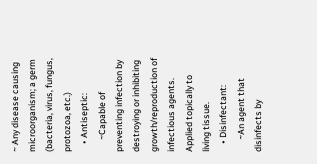~ Any disease causing microorganism; a germ (bacteria, virus, fungus, protozoa, etc.)
    • Antiseptic:
      ~Capable of preventing infection by destroying or inhibiting growth/reproduction of infectious agents. Applied topically to living tissue.
    • Disinfectant:
      ~An agent that disinfects by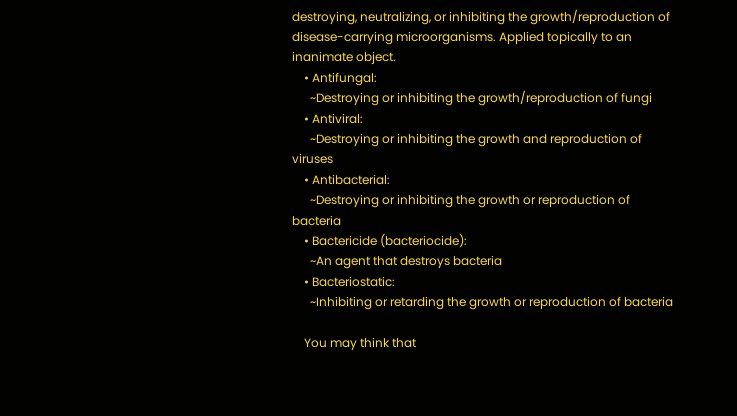destroying, neutralizing, or inhibiting the growth/reproduction of disease-carrying microorganisms. Applied topically to an inanimate object.
    • Antifungal:
      ~Destroying or inhibiting the growth/reproduction of fungi
    • Antiviral:
      ~Destroying or inhibiting the growth and reproduction of viruses
    • Antibacterial:
      ~Destroying or inhibiting the growth or reproduction of bacteria
    • Bactericide (bacteriocide):
      ~An agent that destroys bacteria
    • Bacteriostatic:
      ~Inhibiting or retarding the growth or reproduction of bacteria

    You may think that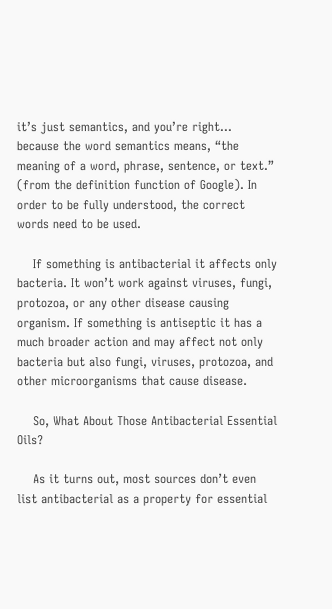it’s just semantics, and you’re right… because the word semantics means, “the meaning of a word, phrase, sentence, or text.” (from the definition function of Google). In order to be fully understood, the correct words need to be used.

    If something is antibacterial it affects only bacteria. It won’t work against viruses, fungi, protozoa, or any other disease causing organism. If something is antiseptic it has a much broader action and may affect not only bacteria but also fungi, viruses, protozoa, and other microorganisms that cause disease.

    So, What About Those Antibacterial Essential Oils?

    As it turns out, most sources don’t even list antibacterial as a property for essential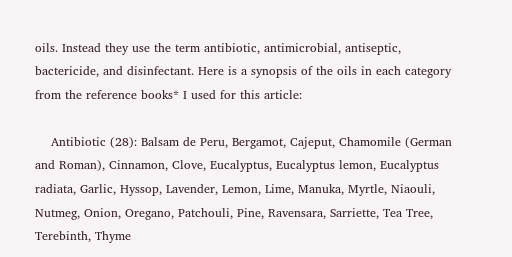oils. Instead they use the term antibiotic, antimicrobial, antiseptic, bactericide, and disinfectant. Here is a synopsis of the oils in each category from the reference books* I used for this article:

    Antibiotic (28): Balsam de Peru, Bergamot, Cajeput, Chamomile (German and Roman), Cinnamon, Clove, Eucalyptus, Eucalyptus lemon, Eucalyptus radiata, Garlic, Hyssop, Lavender, Lemon, Lime, Manuka, Myrtle, Niaouli, Nutmeg, Onion, Oregano, Patchouli, Pine, Ravensara, Sarriette, Tea Tree, Terebinth, Thyme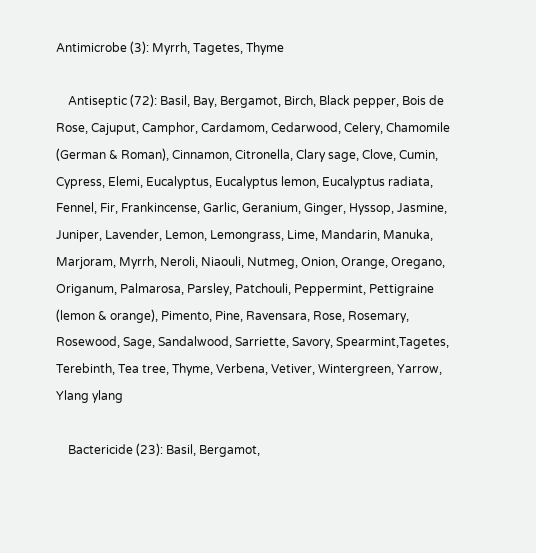Antimicrobe (3): Myrrh, Tagetes, Thyme

    Antiseptic (72): Basil, Bay, Bergamot, Birch, Black pepper, Bois de Rose, Cajuput, Camphor, Cardamom, Cedarwood, Celery, Chamomile (German & Roman), Cinnamon, Citronella, Clary sage, Clove, Cumin, Cypress, Elemi, Eucalyptus, Eucalyptus lemon, Eucalyptus radiata, Fennel, Fir, Frankincense, Garlic, Geranium, Ginger, Hyssop, Jasmine, Juniper, Lavender, Lemon, Lemongrass, Lime, Mandarin, Manuka, Marjoram, Myrrh, Neroli, Niaouli, Nutmeg, Onion, Orange, Oregano, Origanum, Palmarosa, Parsley, Patchouli, Peppermint, Pettigraine (lemon & orange), Pimento, Pine, Ravensara, Rose, Rosemary, Rosewood, Sage, Sandalwood, Sarriette, Savory, Spearmint,Tagetes, Terebinth, Tea tree, Thyme, Verbena, Vetiver, Wintergreen, Yarrow, Ylang ylang

    Bactericide (23): Basil, Bergamot,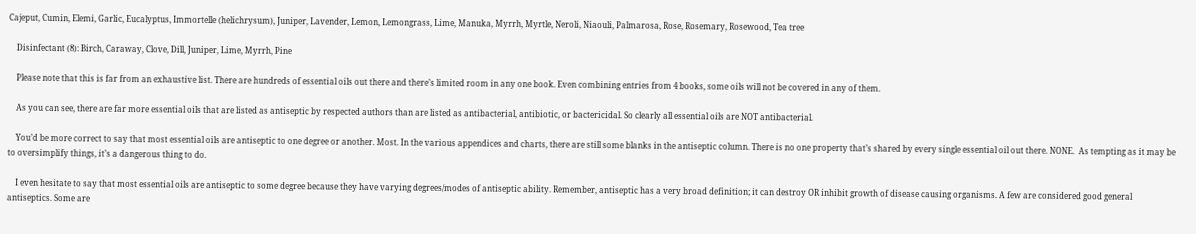Cajeput, Cumin, Elemi, Garlic, Eucalyptus, Immortelle (helichrysum), Juniper, Lavender, Lemon, Lemongrass, Lime, Manuka, Myrrh, Myrtle, Neroli, Niaouli, Palmarosa, Rose, Rosemary, Rosewood, Tea tree

    Disinfectant (8): Birch, Caraway, Clove, Dill, Juniper, Lime, Myrrh, Pine

    Please note that this is far from an exhaustive list. There are hundreds of essential oils out there and there’s limited room in any one book. Even combining entries from 4 books, some oils will not be covered in any of them.

    As you can see, there are far more essential oils that are listed as antiseptic by respected authors than are listed as antibacterial, antibiotic, or bactericidal. So clearly all essential oils are NOT antibacterial.

    You’d be more correct to say that most essential oils are antiseptic to one degree or another. Most. In the various appendices and charts, there are still some blanks in the antiseptic column. There is no one property that’s shared by every single essential oil out there. NONE.  As tempting as it may be to oversimplify things, it’s a dangerous thing to do.

    I even hesitate to say that most essential oils are antiseptic to some degree because they have varying degrees/modes of antiseptic ability. Remember, antiseptic has a very broad definition; it can destroy OR inhibit growth of disease causing organisms. A few are considered good general antiseptics. Some are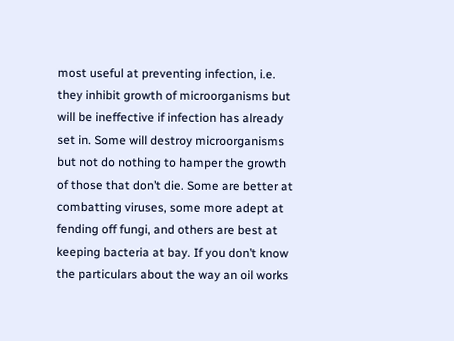most useful at preventing infection, i.e. they inhibit growth of microorganisms but will be ineffective if infection has already set in. Some will destroy microorganisms but not do nothing to hamper the growth of those that don’t die. Some are better at combatting viruses, some more adept at fending off fungi, and others are best at keeping bacteria at bay. If you don’t know the particulars about the way an oil works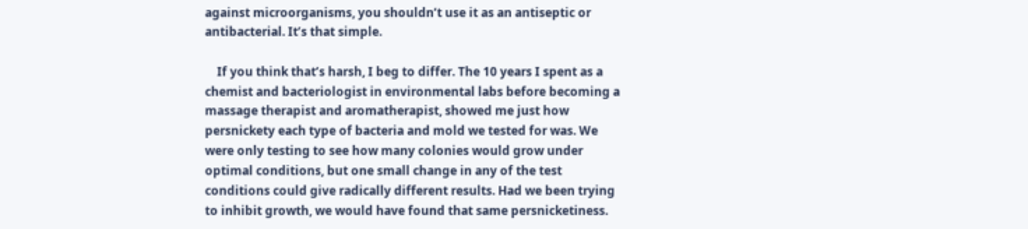against microorganisms, you shouldn’t use it as an antiseptic or antibacterial. It’s that simple.

    If you think that’s harsh, I beg to differ. The 10 years I spent as a chemist and bacteriologist in environmental labs before becoming a massage therapist and aromatherapist, showed me just how persnickety each type of bacteria and mold we tested for was. We were only testing to see how many colonies would grow under optimal conditions, but one small change in any of the test conditions could give radically different results. Had we been trying to inhibit growth, we would have found that same persnicketiness.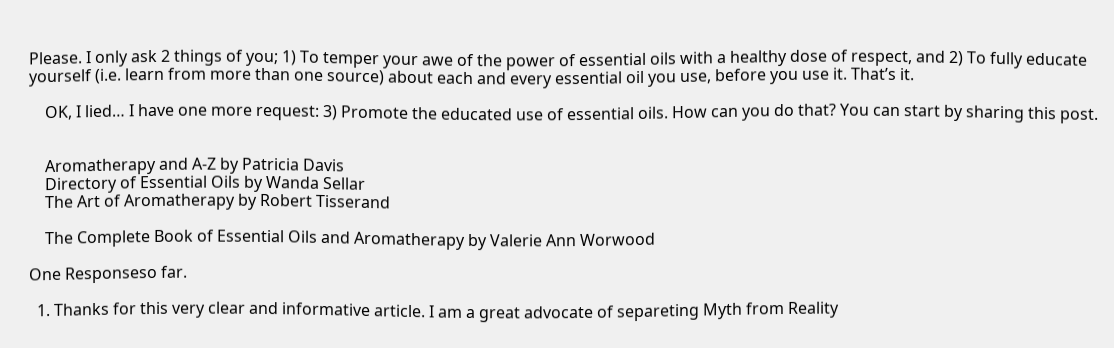Please. I only ask 2 things of you; 1) To temper your awe of the power of essential oils with a healthy dose of respect, and 2) To fully educate yourself (i.e. learn from more than one source) about each and every essential oil you use, before you use it. That’s it.

    OK, I lied… I have one more request: 3) Promote the educated use of essential oils. How can you do that? You can start by sharing this post.


    Aromatherapy and A-Z by Patricia Davis
    Directory of Essential Oils by Wanda Sellar
    The Art of Aromatherapy by Robert Tisserand

    The Complete Book of Essential Oils and Aromatherapy by Valerie Ann Worwood

One Responseso far.

  1. Thanks for this very clear and informative article. I am a great advocate of separeting Myth from Reality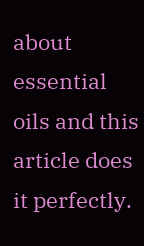about essential oils and this article does it perfectly.